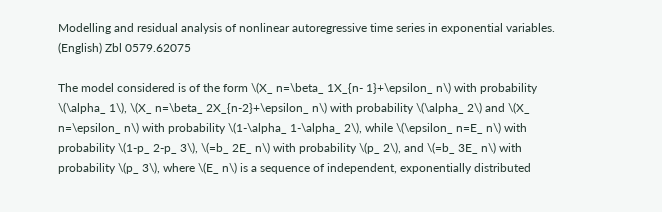Modelling and residual analysis of nonlinear autoregressive time series in exponential variables. (English) Zbl 0579.62075

The model considered is of the form \(X_ n=\beta_ 1X_{n- 1}+\epsilon_ n\) with probability \(\alpha_ 1\), \(X_ n=\beta_ 2X_{n-2}+\epsilon_ n\) with probability \(\alpha_ 2\) and \(X_ n=\epsilon_ n\) with probability \(1-\alpha_ 1-\alpha_ 2\), while \(\epsilon_ n=E_ n\) with probability \(1-p_ 2-p_ 3\), \(=b_ 2E_ n\) with probability \(p_ 2\), and \(=b_ 3E_ n\) with probability \(p_ 3\), where \(E_ n\) is a sequence of independent, exponentially distributed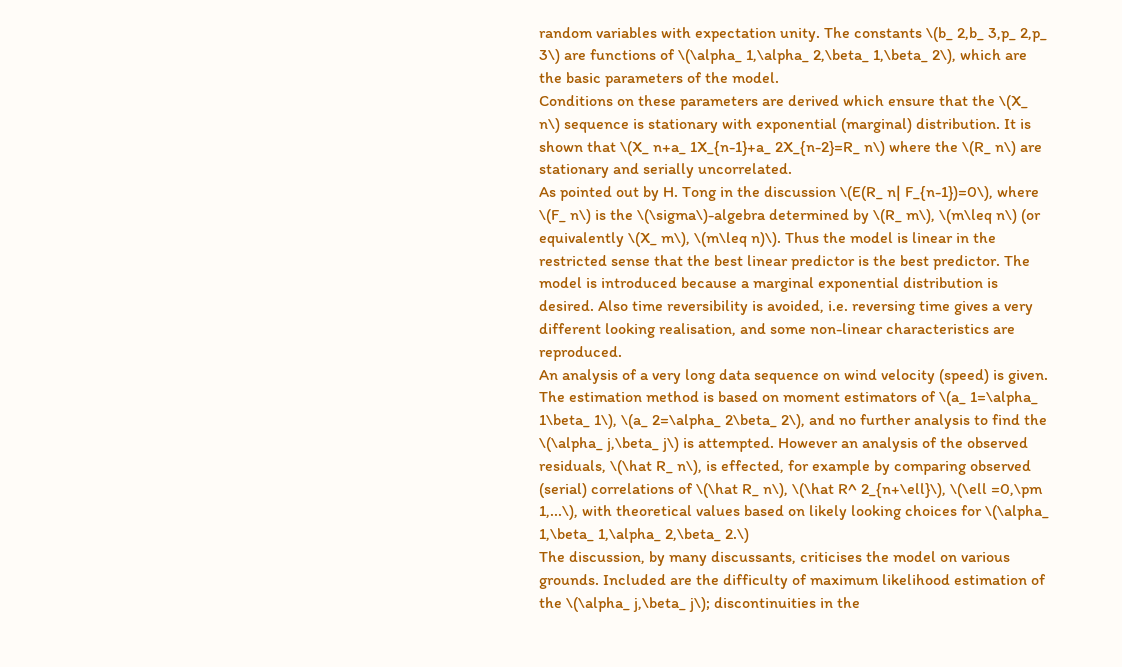random variables with expectation unity. The constants \(b_ 2,b_ 3,p_ 2,p_ 3\) are functions of \(\alpha_ 1,\alpha_ 2,\beta_ 1,\beta_ 2\), which are the basic parameters of the model.
Conditions on these parameters are derived which ensure that the \(X_ n\) sequence is stationary with exponential (marginal) distribution. It is shown that \(X_ n+a_ 1X_{n-1}+a_ 2X_{n-2}=R_ n\) where the \(R_ n\) are stationary and serially uncorrelated.
As pointed out by H. Tong in the discussion \(E(R_ n| F_{n-1})=0\), where \(F_ n\) is the \(\sigma\)-algebra determined by \(R_ m\), \(m\leq n\) (or equivalently \(X_ m\), \(m\leq n)\). Thus the model is linear in the restricted sense that the best linear predictor is the best predictor. The model is introduced because a marginal exponential distribution is desired. Also time reversibility is avoided, i.e. reversing time gives a very different looking realisation, and some non-linear characteristics are reproduced.
An analysis of a very long data sequence on wind velocity (speed) is given. The estimation method is based on moment estimators of \(a_ 1=\alpha_ 1\beta_ 1\), \(a_ 2=\alpha_ 2\beta_ 2\), and no further analysis to find the \(\alpha_ j,\beta_ j\) is attempted. However an analysis of the observed residuals, \(\hat R_ n\), is effected, for example by comparing observed (serial) correlations of \(\hat R_ n\), \(\hat R^ 2_{n+\ell}\), \(\ell =0,\pm 1,...\), with theoretical values based on likely looking choices for \(\alpha_ 1,\beta_ 1,\alpha_ 2,\beta_ 2.\)
The discussion, by many discussants, criticises the model on various grounds. Included are the difficulty of maximum likelihood estimation of the \(\alpha_ j,\beta_ j\); discontinuities in the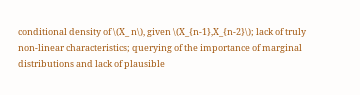conditional density of \(X_ n\), given \(X_{n-1},X_{n-2}\); lack of truly non-linear characteristics; querying of the importance of marginal distributions and lack of plausible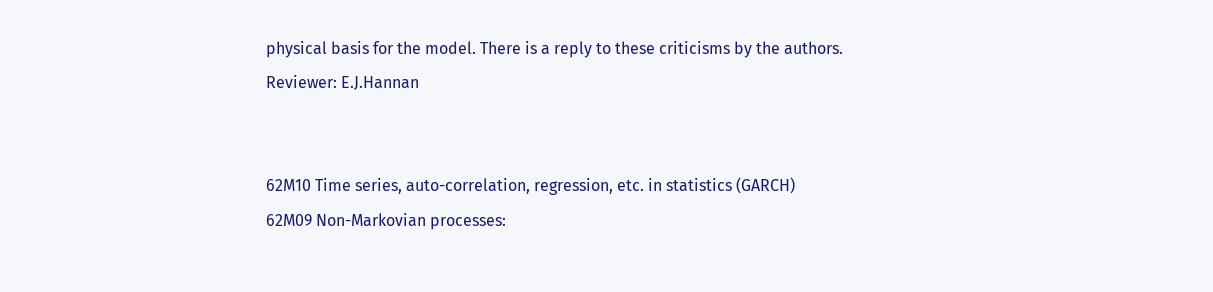physical basis for the model. There is a reply to these criticisms by the authors.
Reviewer: E.J.Hannan


62M10 Time series, auto-correlation, regression, etc. in statistics (GARCH)
62M09 Non-Markovian processes: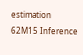estimation
62M15 Inference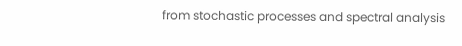from stochastic processes and spectral analysis